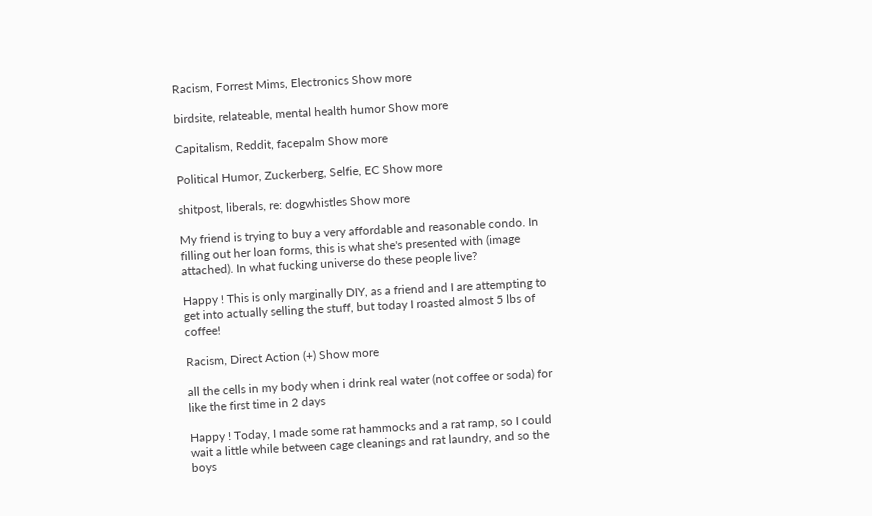Racism, Forrest Mims, Electronics Show more

birdsite, relateable, mental health humor Show more

Capitalism, Reddit, facepalm Show more

Political Humor, Zuckerberg, Selfie, EC Show more

shitpost, liberals, re: dogwhistles Show more

My friend is trying to buy a very affordable and reasonable condo. In filling out her loan forms, this is what she's presented with (image attached). In what fucking universe do these people live?

Happy ! This is only marginally DIY, as a friend and I are attempting to get into actually selling the stuff, but today I roasted almost 5 lbs of coffee!

Racism, Direct Action (+) Show more

all the cells in my body when i drink real water (not coffee or soda) for like the first time in 2 days

Happy ! Today, I made some rat hammocks and a rat ramp, so I could wait a little while between cage cleanings and rat laundry, and so the boys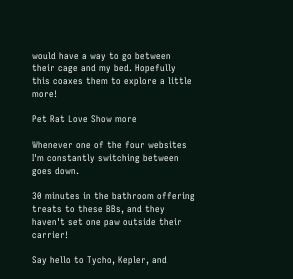would have a way to go between their cage and my bed. Hopefully this coaxes them to explore a little more!

Pet Rat Love Show more

Whenever one of the four websites I'm constantly switching between goes down.

30 minutes in the bathroom offering treats to these BBs, and they haven't set one paw outside their carrier!

Say hello to Tycho, Kepler, and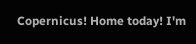Copernicus! Home today! I'm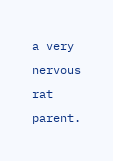a very nervous rat parent.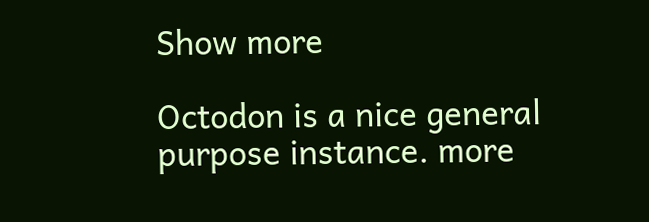Show more

Octodon is a nice general purpose instance. more